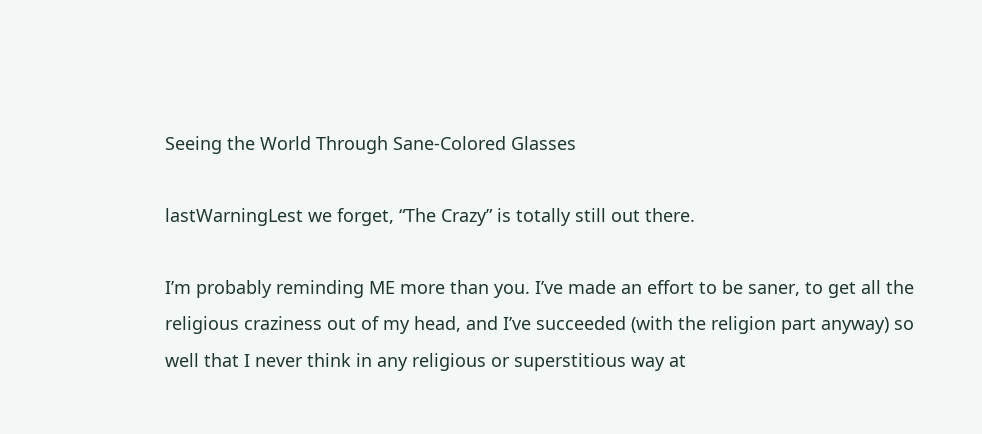Seeing the World Through Sane-Colored Glasses

lastWarningLest we forget, “The Crazy” is totally still out there.

I’m probably reminding ME more than you. I’ve made an effort to be saner, to get all the religious craziness out of my head, and I’ve succeeded (with the religion part anyway) so well that I never think in any religious or superstitious way at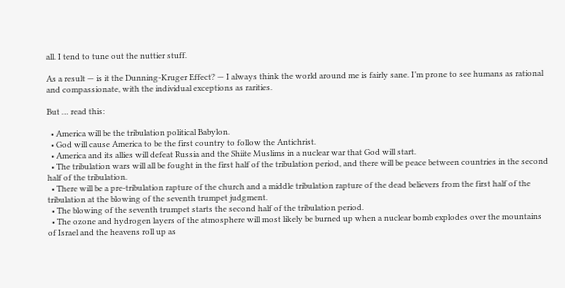all. I tend to tune out the nuttier stuff.

As a result — is it the Dunning-Kruger Effect? — I always think the world around me is fairly sane. I’m prone to see humans as rational and compassionate, with the individual exceptions as rarities.

But … read this:

  • America will be the tribulation political Babylon.
  • God will cause America to be the first country to follow the Antichrist.
  • America and its allies will defeat Russia and the Shiite Muslims in a nuclear war that God will start.
  • The tribulation wars will all be fought in the first half of the tribulation period, and there will be peace between countries in the second half of the tribulation.
  • There will be a pre-tribulation rapture of the church and a middle tribulation rapture of the dead believers from the first half of the tribulation at the blowing of the seventh trumpet judgment.
  • The blowing of the seventh trumpet starts the second half of the tribulation period.
  • The ozone and hydrogen layers of the atmosphere will most likely be burned up when a nuclear bomb explodes over the mountains of Israel and the heavens roll up as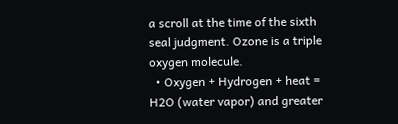a scroll at the time of the sixth seal judgment. Ozone is a triple oxygen molecule.
  • Oxygen + Hydrogen + heat = H2O (water vapor) and greater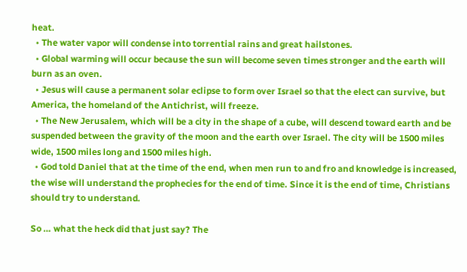heat.
  • The water vapor will condense into torrential rains and great hailstones.
  • Global warming will occur because the sun will become seven times stronger and the earth will burn as an oven.
  • Jesus will cause a permanent solar eclipse to form over Israel so that the elect can survive, but America, the homeland of the Antichrist, will freeze.
  • The New Jerusalem, which will be a city in the shape of a cube, will descend toward earth and be suspended between the gravity of the moon and the earth over Israel. The city will be 1500 miles wide, 1500 miles long and 1500 miles high.
  • God told Daniel that at the time of the end, when men run to and fro and knowledge is increased, the wise will understand the prophecies for the end of time. Since it is the end of time, Christians should try to understand.

So … what the heck did that just say? The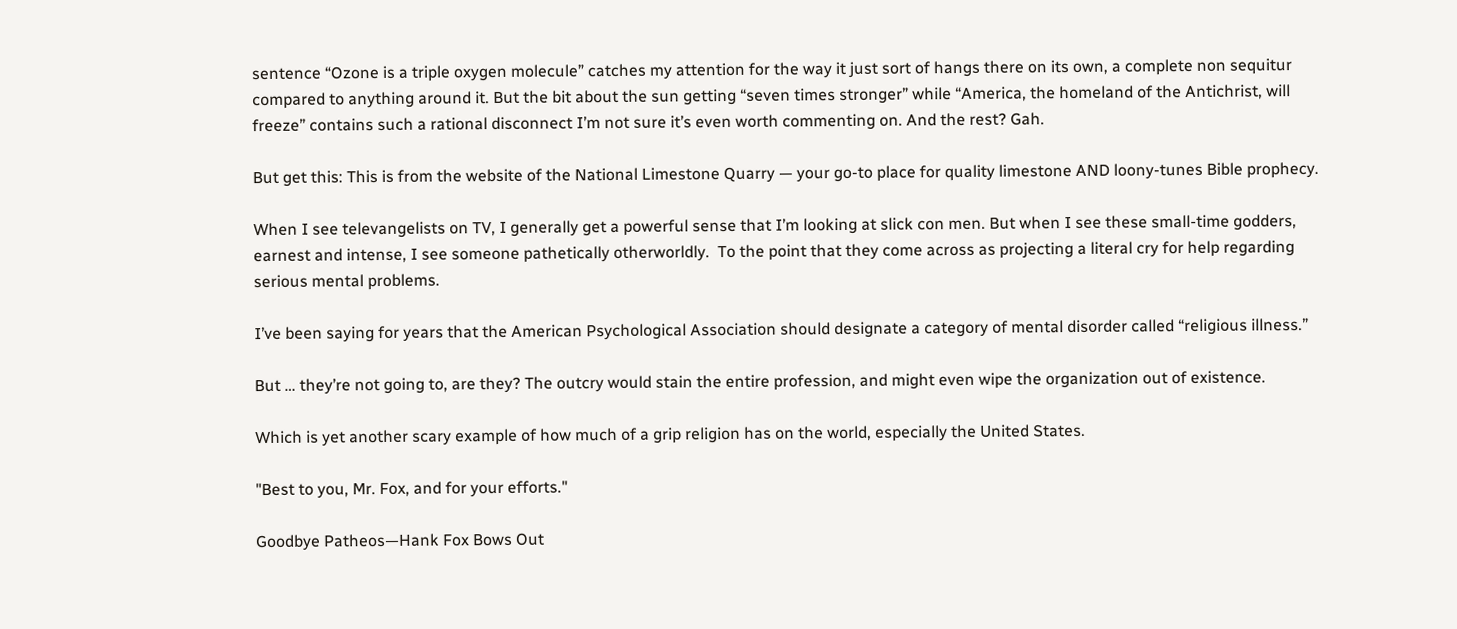sentence “Ozone is a triple oxygen molecule” catches my attention for the way it just sort of hangs there on its own, a complete non sequitur compared to anything around it. But the bit about the sun getting “seven times stronger” while “America, the homeland of the Antichrist, will freeze” contains such a rational disconnect I’m not sure it’s even worth commenting on. And the rest? Gah.

But get this: This is from the website of the National Limestone Quarry — your go-to place for quality limestone AND loony-tunes Bible prophecy.

When I see televangelists on TV, I generally get a powerful sense that I’m looking at slick con men. But when I see these small-time godders, earnest and intense, I see someone pathetically otherworldly.  To the point that they come across as projecting a literal cry for help regarding serious mental problems.

I’ve been saying for years that the American Psychological Association should designate a category of mental disorder called “religious illness.”

But … they’re not going to, are they? The outcry would stain the entire profession, and might even wipe the organization out of existence.

Which is yet another scary example of how much of a grip religion has on the world, especially the United States.

"Best to you, Mr. Fox, and for your efforts."

Goodbye Patheos—Hank Fox Bows Out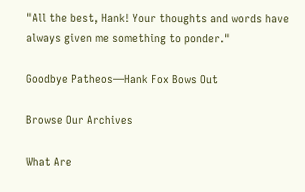"All the best, Hank! Your thoughts and words have always given me something to ponder."

Goodbye Patheos—Hank Fox Bows Out

Browse Our Archives

What Are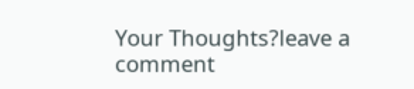Your Thoughts?leave a comment